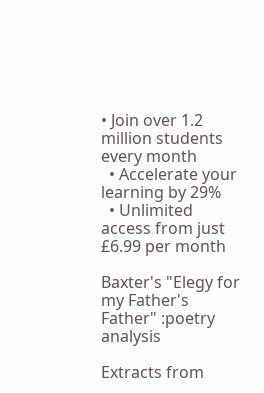• Join over 1.2 million students every month
  • Accelerate your learning by 29%
  • Unlimited access from just £6.99 per month

Baxter's "Elegy for my Father's Father" :poetry analysis

Extracts from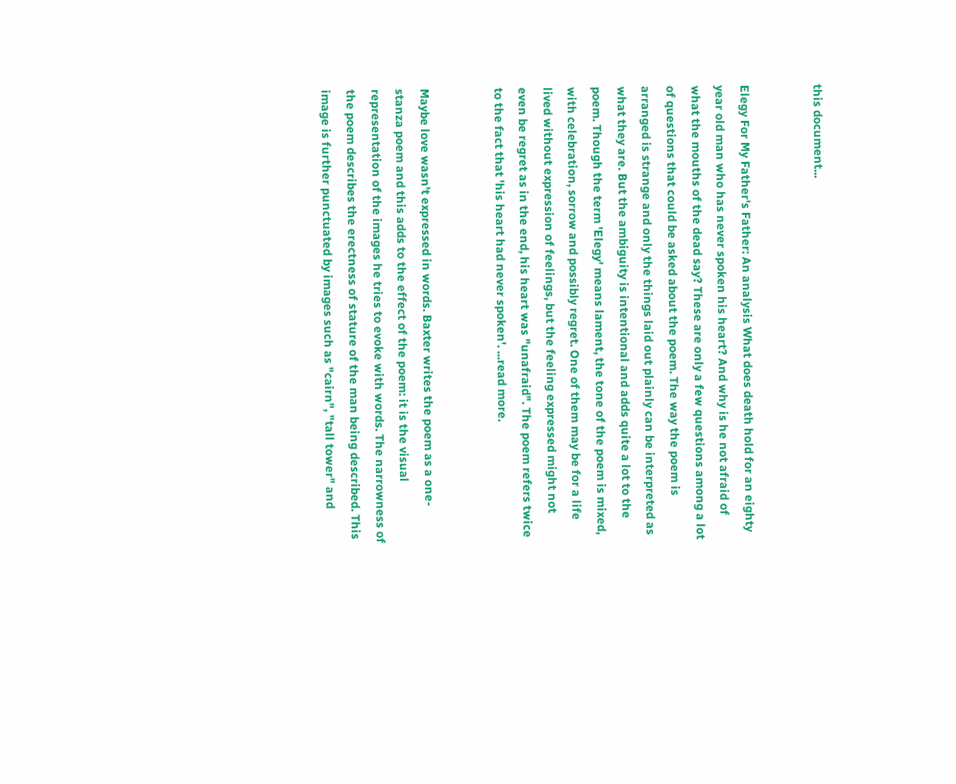this document...


Elegy For My Father's Father: An analysis What does death hold for an eighty year old man who has never spoken his heart? And why is he not afraid of what the mouths of the dead say? These are only a few questions among a lot of questions that could be asked about the poem. The way the poem is arranged is strange and only the things laid out plainly can be interpreted as what they are. But the ambiguity is intentional and adds quite a lot to the poem. Though the term 'Elegy' means lament, the tone of the poem is mixed, with celebration, sorrow and possibly regret. One of them may be for a life lived without expression of feelings, but the feeling expressed might not even be regret as in the end, his heart was "unafraid". The poem refers twice to the fact that 'his heart had never spoken'. ...read more.


Maybe love wasn't expressed in words. Baxter writes the poem as a one-stanza poem and this adds to the effect of the poem: it is the visual representation of the images he tries to evoke with words. The narrowness of the poem describes the erectness of stature of the man being described. This image is further punctuated by images such as "cairn", "tall tower" and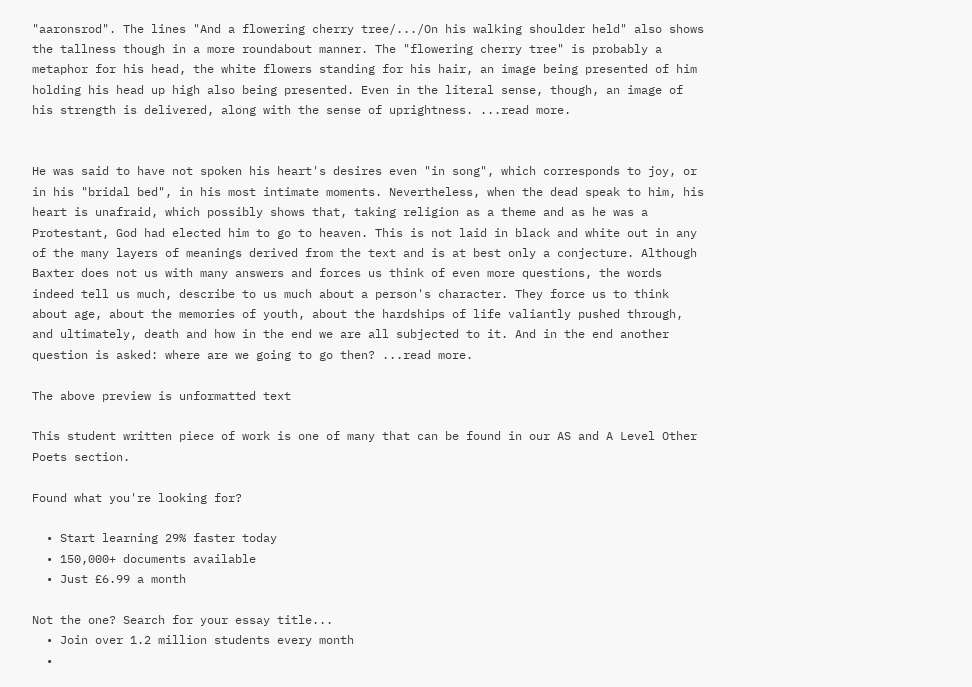"aaronsrod". The lines "And a flowering cherry tree/.../On his walking shoulder held" also shows the tallness though in a more roundabout manner. The "flowering cherry tree" is probably a metaphor for his head, the white flowers standing for his hair, an image being presented of him holding his head up high also being presented. Even in the literal sense, though, an image of his strength is delivered, along with the sense of uprightness. ...read more.


He was said to have not spoken his heart's desires even "in song", which corresponds to joy, or in his "bridal bed", in his most intimate moments. Nevertheless, when the dead speak to him, his heart is unafraid, which possibly shows that, taking religion as a theme and as he was a Protestant, God had elected him to go to heaven. This is not laid in black and white out in any of the many layers of meanings derived from the text and is at best only a conjecture. Although Baxter does not us with many answers and forces us think of even more questions, the words indeed tell us much, describe to us much about a person's character. They force us to think about age, about the memories of youth, about the hardships of life valiantly pushed through, and ultimately, death and how in the end we are all subjected to it. And in the end another question is asked: where are we going to go then? ...read more.

The above preview is unformatted text

This student written piece of work is one of many that can be found in our AS and A Level Other Poets section.

Found what you're looking for?

  • Start learning 29% faster today
  • 150,000+ documents available
  • Just £6.99 a month

Not the one? Search for your essay title...
  • Join over 1.2 million students every month
  •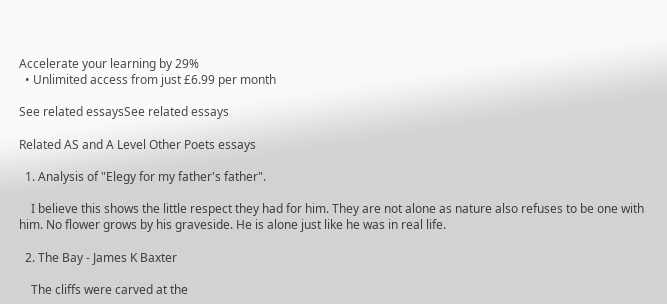Accelerate your learning by 29%
  • Unlimited access from just £6.99 per month

See related essaysSee related essays

Related AS and A Level Other Poets essays

  1. Analysis of "Elegy for my father's father".

    I believe this shows the little respect they had for him. They are not alone as nature also refuses to be one with him. No flower grows by his graveside. He is alone just like he was in real life.

  2. The Bay - James K Baxter

    The cliffs were carved at the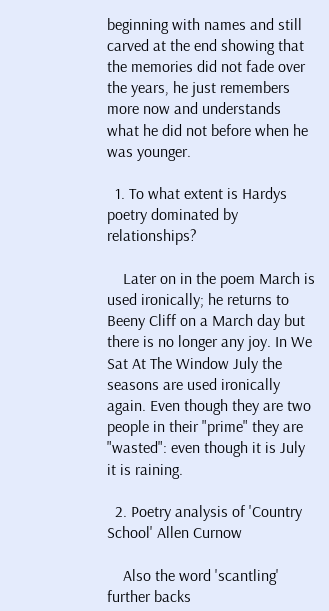beginning with names and still carved at the end showing that the memories did not fade over the years, he just remembers more now and understands what he did not before when he was younger.

  1. To what extent is Hardys poetry dominated by relationships?

    Later on in the poem March is used ironically; he returns to Beeny Cliff on a March day but there is no longer any joy. In We Sat At The Window July the seasons are used ironically again. Even though they are two people in their "prime" they are "wasted": even though it is July it is raining.

  2. Poetry analysis of 'Country School' Allen Curnow

    Also the word 'scantling' further backs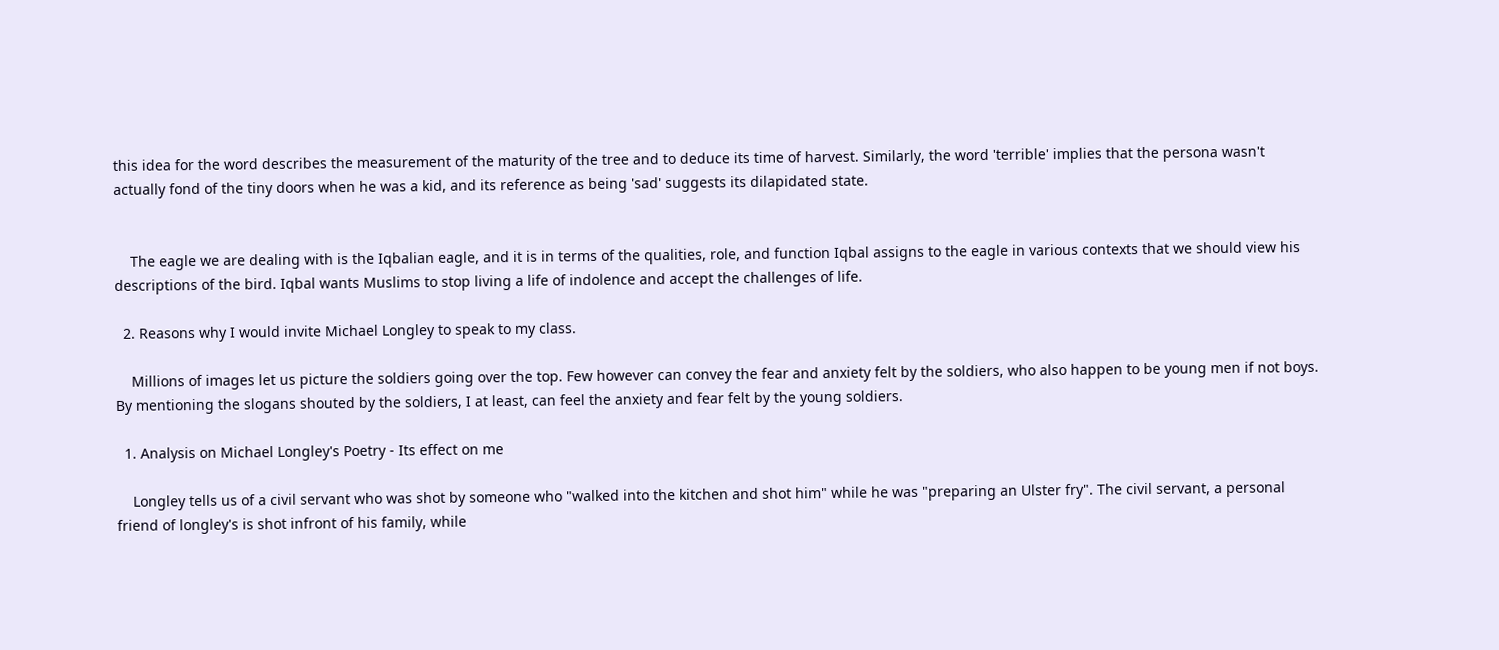this idea for the word describes the measurement of the maturity of the tree and to deduce its time of harvest. Similarly, the word 'terrible' implies that the persona wasn't actually fond of the tiny doors when he was a kid, and its reference as being 'sad' suggests its dilapidated state.


    The eagle we are dealing with is the Iqbalian eagle, and it is in terms of the qualities, role, and function Iqbal assigns to the eagle in various contexts that we should view his descriptions of the bird. Iqbal wants Muslims to stop living a life of indolence and accept the challenges of life.

  2. Reasons why I would invite Michael Longley to speak to my class.

    Millions of images let us picture the soldiers going over the top. Few however can convey the fear and anxiety felt by the soldiers, who also happen to be young men if not boys. By mentioning the slogans shouted by the soldiers, I at least, can feel the anxiety and fear felt by the young soldiers.

  1. Analysis on Michael Longley's Poetry - Its effect on me

    Longley tells us of a civil servant who was shot by someone who "walked into the kitchen and shot him" while he was "preparing an Ulster fry". The civil servant, a personal friend of longley's is shot infront of his family, while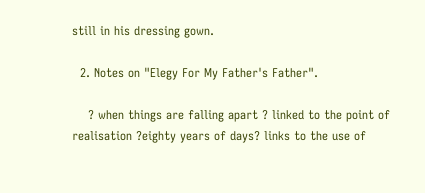still in his dressing gown.

  2. Notes on "Elegy For My Father's Father".

    ? when things are falling apart ? linked to the point of realisation ?eighty years of days? links to the use of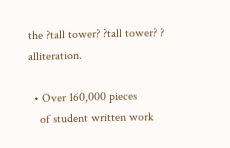the ?tall tower? ?tall tower? ? alliteration.

  • Over 160,000 pieces
    of student written work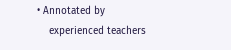• Annotated by
    experienced teachers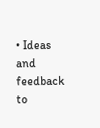• Ideas and feedback to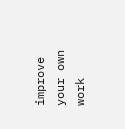improve your own work